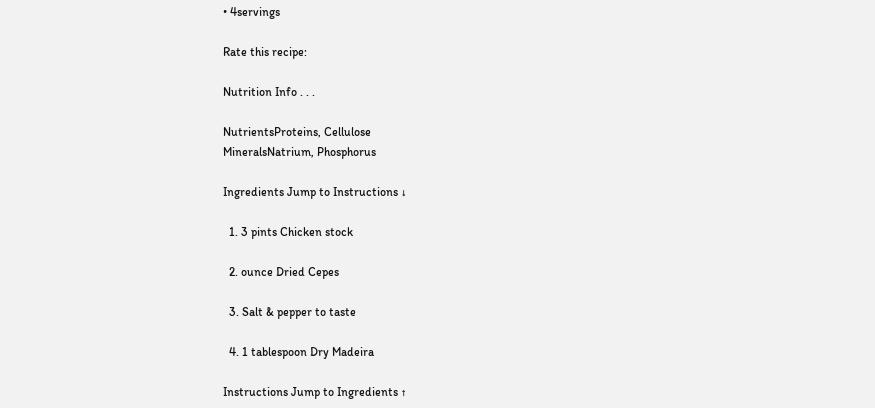• 4servings

Rate this recipe:

Nutrition Info . . .

NutrientsProteins, Cellulose
MineralsNatrium, Phosphorus

Ingredients Jump to Instructions ↓

  1. 3 pints Chicken stock

  2. ounce Dried Cepes

  3. Salt & pepper to taste

  4. 1 tablespoon Dry Madeira

Instructions Jump to Ingredients ↑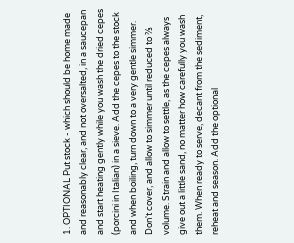1. OPTIONAL Put stock - which should be home made and reasonably clear, and not oversalted, in a saucepan and start heating gently while you wash the dried cepes (porcini in Italian) in a sieve. Add the cepes to the stock and when boiling, turn down to a very gentle simmer. Don't cover, and allow to simmer until reduced to ⅔ volume. Strain and allow to settle, as the cepes always give out a little sand, no matter how carefully you wash them. When ready to serve, decant from the sediment, reheat and season. Add the optional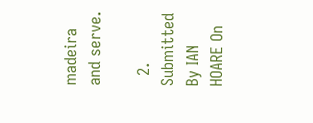madeira and serve.

  2. Submitted By IAN HOARE On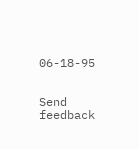06-18-95


Send feedback